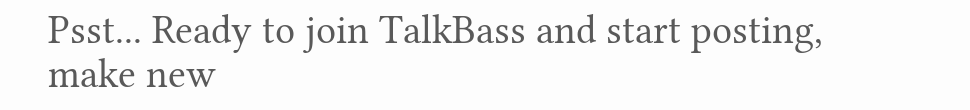Psst... Ready to join TalkBass and start posting, make new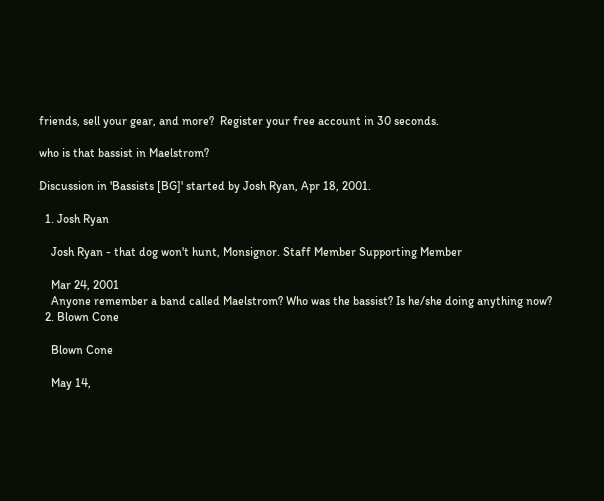friends, sell your gear, and more?  Register your free account in 30 seconds.

who is that bassist in Maelstrom?

Discussion in 'Bassists [BG]' started by Josh Ryan, Apr 18, 2001.

  1. Josh Ryan

    Josh Ryan - that dog won't hunt, Monsignor. Staff Member Supporting Member

    Mar 24, 2001
    Anyone remember a band called Maelstrom? Who was the bassist? Is he/she doing anything now?
  2. Blown Cone

    Blown Cone

    May 14,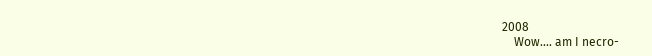2008
    Wow.... am I necro-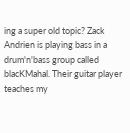ing a super old topic? Zack Andrien is playing bass in a drum'n'bass group called blacKMahal. Their guitar player teaches my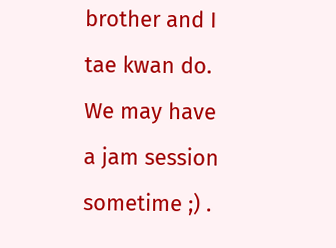brother and I tae kwan do. We may have a jam session sometime ;) .